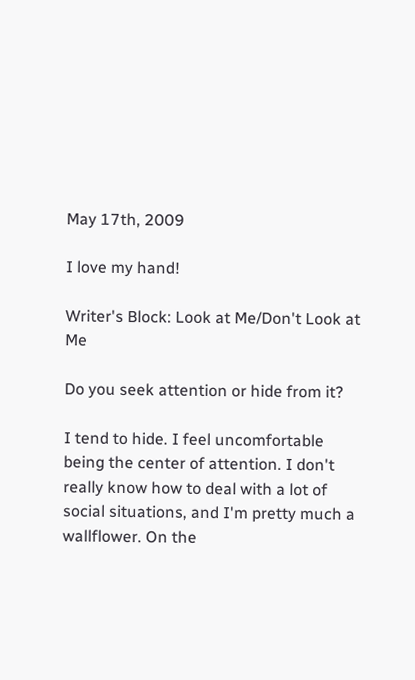May 17th, 2009

I love my hand!

Writer's Block: Look at Me/Don't Look at Me

Do you seek attention or hide from it?

I tend to hide. I feel uncomfortable being the center of attention. I don't really know how to deal with a lot of social situations, and I'm pretty much a wallflower. On the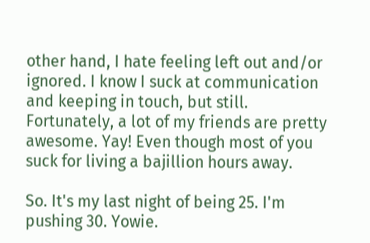other hand, I hate feeling left out and/or ignored. I know I suck at communication and keeping in touch, but still. Fortunately, a lot of my friends are pretty awesome. Yay! Even though most of you suck for living a bajillion hours away.

So. It's my last night of being 25. I'm pushing 30. Yowie.